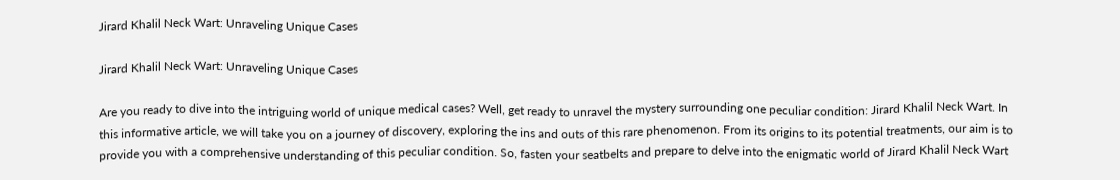Jirard Khalil Neck Wart: Unraveling Unique Cases

Jirard Khalil Neck Wart: Unraveling Unique Cases

Are you ready to dive into the intriguing world of unique medical cases? Well, get ready to unravel the mystery surrounding one peculiar condition: Jirard Khalil Neck Wart. In this informative article, we will take you on a journey of discovery, exploring the ins and outs of this rare phenomenon. From its origins to its potential treatments, our aim is to provide you with a comprehensive understanding of this peculiar condition. So, fasten your seatbelts and prepare to delve into the enigmatic world of Jirard Khalil Neck Wart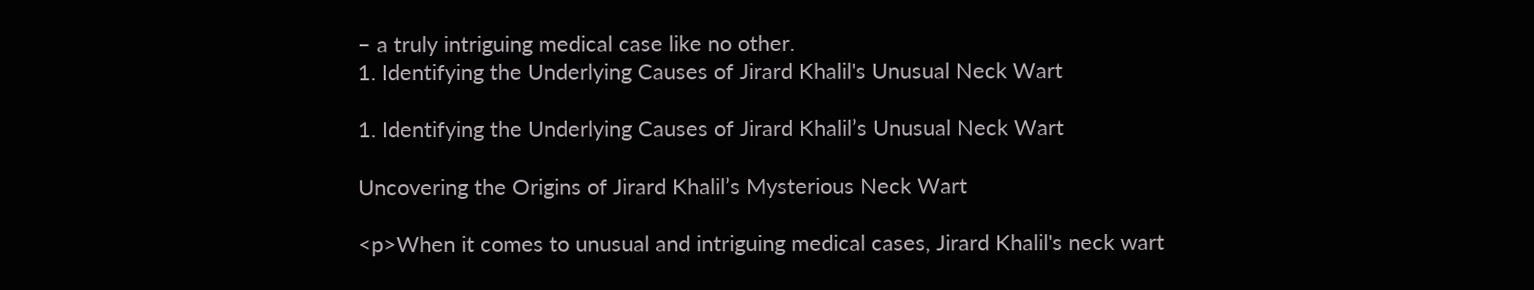– a truly intriguing medical case like no other.
1. Identifying the Underlying Causes of Jirard Khalil's Unusual Neck Wart

1. Identifying the Underlying Causes of Jirard Khalil’s Unusual Neck Wart

Uncovering the Origins of Jirard Khalil’s Mysterious Neck Wart

<p>When it comes to unusual and intriguing medical cases, Jirard Khalil's neck wart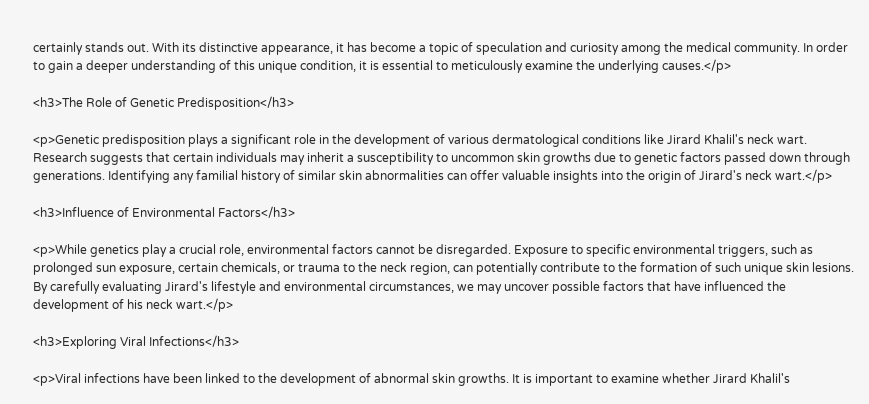certainly stands out. With its distinctive appearance, it has become a topic of speculation and curiosity among the medical community. In order to gain a deeper understanding of this unique condition, it is essential to meticulously examine the underlying causes.</p>

<h3>The Role of Genetic Predisposition</h3>

<p>Genetic predisposition plays a significant role in the development of various dermatological conditions like Jirard Khalil's neck wart. Research suggests that certain individuals may inherit a susceptibility to uncommon skin growths due to genetic factors passed down through generations. Identifying any familial history of similar skin abnormalities can offer valuable insights into the origin of Jirard's neck wart.</p>

<h3>Influence of Environmental Factors</h3>

<p>While genetics play a crucial role, environmental factors cannot be disregarded. Exposure to specific environmental triggers, such as prolonged sun exposure, certain chemicals, or trauma to the neck region, can potentially contribute to the formation of such unique skin lesions. By carefully evaluating Jirard's lifestyle and environmental circumstances, we may uncover possible factors that have influenced the development of his neck wart.</p>

<h3>Exploring Viral Infections</h3>

<p>Viral infections have been linked to the development of abnormal skin growths. It is important to examine whether Jirard Khalil's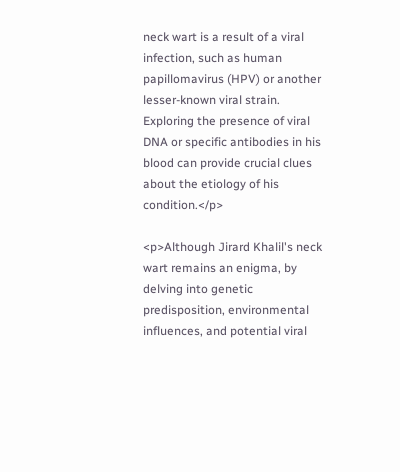neck wart is a result of a viral infection, such as human papillomavirus (HPV) or another lesser-known viral strain. Exploring the presence of viral DNA or specific antibodies in his blood can provide crucial clues about the etiology of his condition.</p>

<p>Although Jirard Khalil's neck wart remains an enigma, by delving into genetic predisposition, environmental influences, and potential viral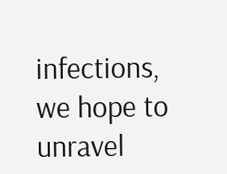infections, we hope to unravel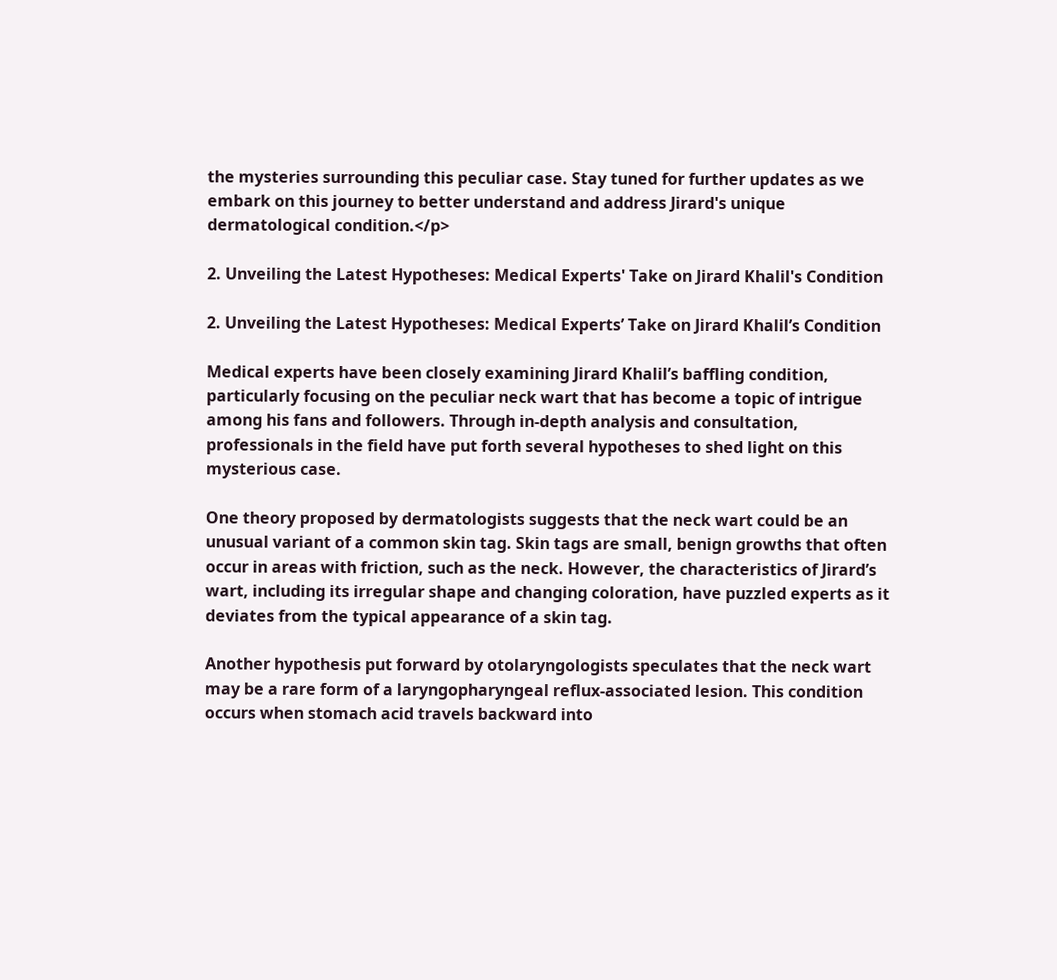the mysteries surrounding this peculiar case. Stay tuned for further updates as we embark on this journey to better understand and address Jirard's unique dermatological condition.</p>

2. Unveiling the Latest Hypotheses: Medical Experts' Take on Jirard Khalil's Condition

2. Unveiling the Latest Hypotheses: Medical Experts’ Take on Jirard Khalil’s Condition

Medical experts have been closely examining Jirard Khalil’s baffling condition, particularly focusing on the peculiar neck wart that has become a topic of intrigue among his fans and followers. Through in-depth analysis and consultation, professionals in the field have put forth several hypotheses to shed light on this mysterious case.

One theory proposed by dermatologists suggests that the neck wart could be an unusual variant of a common skin tag. Skin tags are small, benign growths that often occur in areas with friction, such as the neck. However, the characteristics of Jirard’s wart, including its irregular shape and changing coloration, have puzzled experts as it deviates from the typical appearance of a skin tag.

Another hypothesis put forward by otolaryngologists speculates that the neck wart may be a rare form of a laryngopharyngeal reflux-associated lesion. This condition occurs when stomach acid travels backward into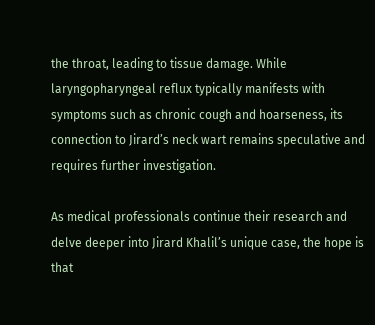the throat, leading to tissue damage. While laryngopharyngeal reflux typically manifests with symptoms such as chronic cough and hoarseness, its connection to Jirard’s neck wart remains speculative and requires further investigation.

As medical professionals continue their research and delve deeper into Jirard Khalil’s unique case, the hope is that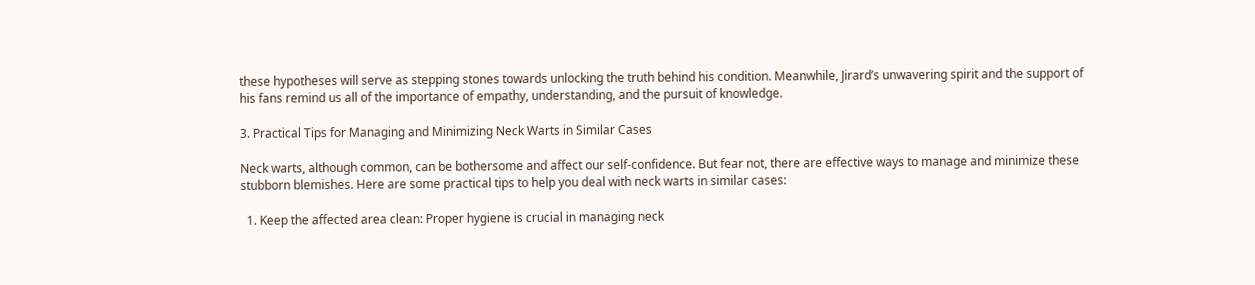these hypotheses will serve as stepping stones towards unlocking the truth behind his condition. Meanwhile, Jirard’s unwavering spirit and the support of his fans remind us all of the importance of empathy, understanding, and the pursuit of knowledge.

3. Practical Tips for Managing and Minimizing Neck Warts in Similar Cases

Neck warts, although common, can be bothersome and affect our self-confidence. But fear not, there are effective ways to manage and minimize these stubborn blemishes. Here are some practical tips to help you deal with neck warts in similar cases:

  1. Keep the affected area clean: Proper hygiene is crucial in managing neck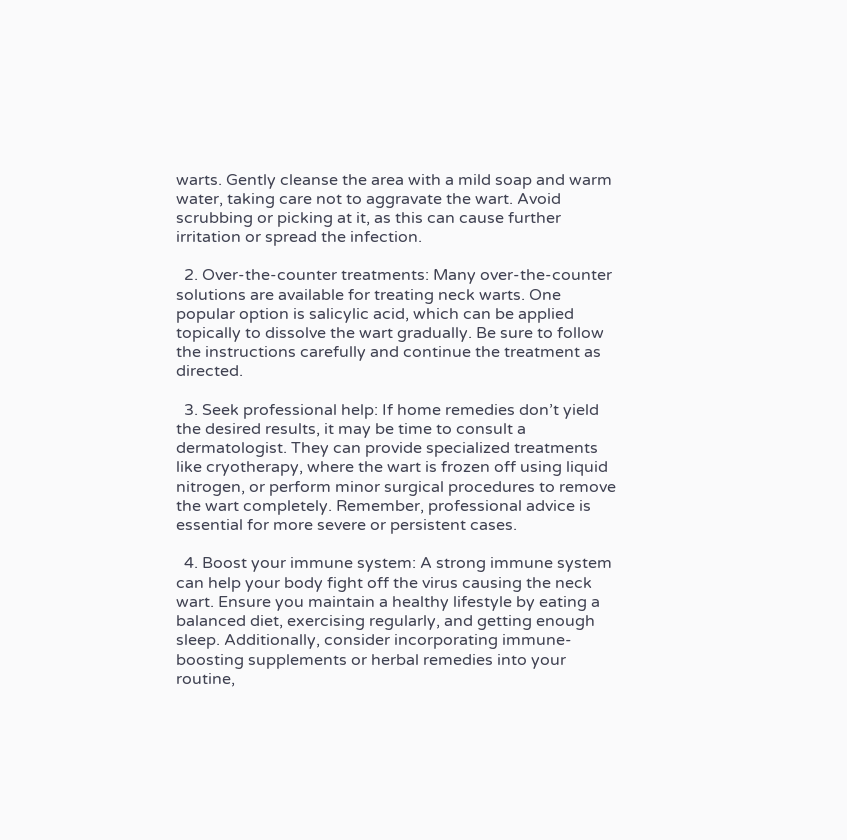warts. Gently cleanse the area with a mild soap and warm water, taking care not to aggravate the wart. Avoid scrubbing or picking at it, as this can cause further irritation or spread the infection.

  2. Over-the-counter treatments: Many over-the-counter solutions are available for treating neck warts. One popular option is salicylic acid, which can be applied topically to dissolve the wart gradually. Be sure to follow the instructions carefully and continue the treatment as directed.

  3. Seek professional help: If home remedies don’t yield the desired results, it may be time to consult a dermatologist. They can provide specialized treatments like cryotherapy, where the wart is frozen off using liquid nitrogen, or perform minor surgical procedures to remove the wart completely. Remember, professional advice is essential for more severe or persistent cases.

  4. Boost your immune system: A strong immune system can help your body fight off the virus causing the neck wart. Ensure you maintain a healthy lifestyle by eating a balanced diet, exercising regularly, and getting enough sleep. Additionally, consider incorporating immune-boosting supplements or herbal remedies into your routine,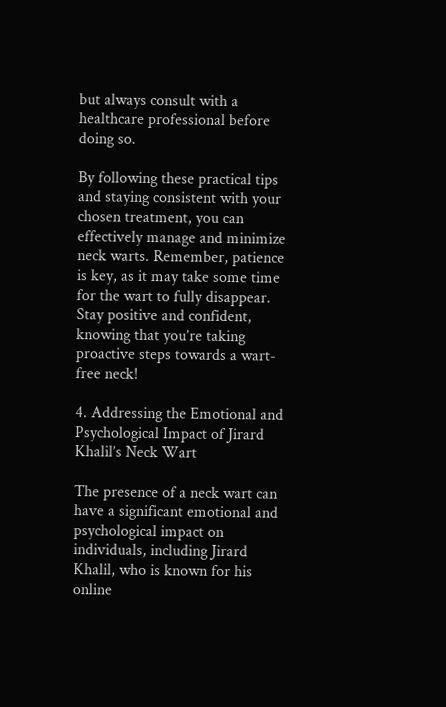but always consult with a healthcare professional before doing so.

By following these practical tips and staying consistent with your chosen treatment, you can effectively manage and minimize neck warts. Remember, patience is key, as it may take some time for the wart to fully disappear. Stay positive and confident, knowing that you’re taking proactive steps towards a wart-free neck!

4. Addressing the Emotional and Psychological Impact of Jirard Khalil’s Neck Wart

The presence of a neck wart can have a significant emotional and psychological impact on individuals, including Jirard Khalil, who is known for his online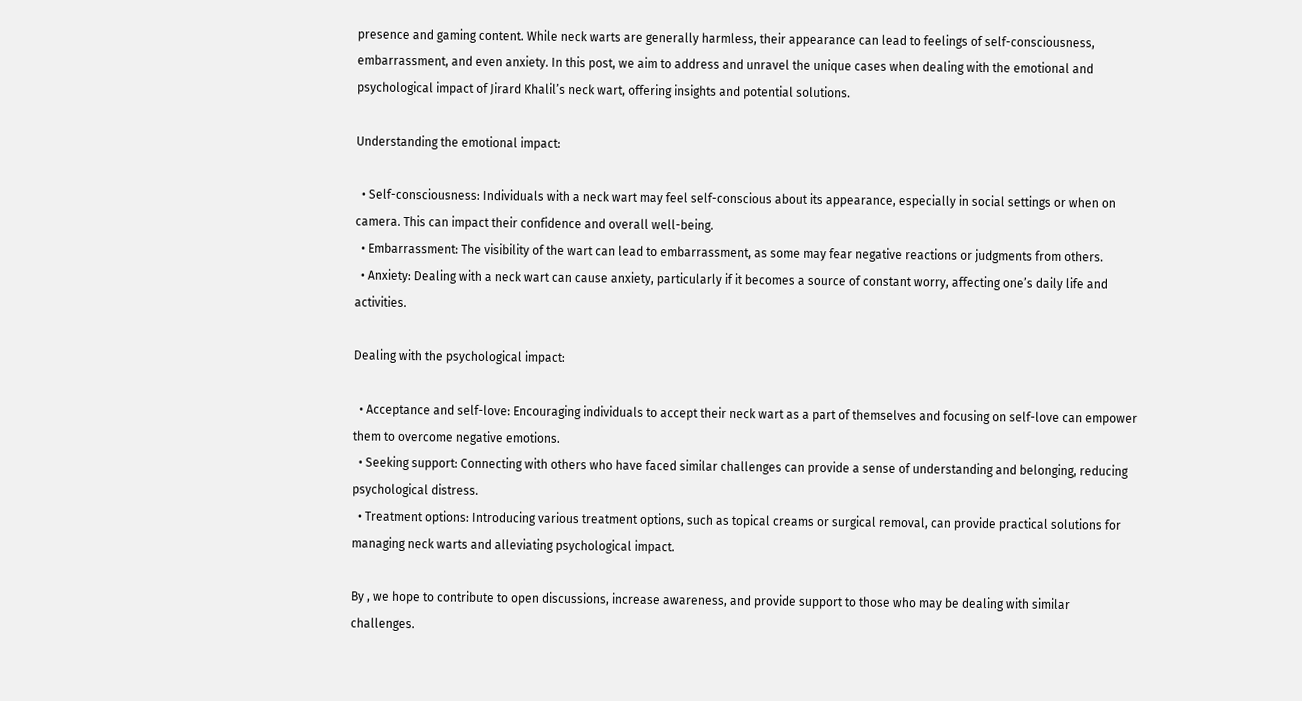presence and gaming content. While neck warts are generally harmless, their appearance can lead to feelings of self-consciousness, embarrassment, and even anxiety. In this post, we aim to address and unravel the unique cases when dealing with the emotional and psychological impact of Jirard Khalil’s neck wart, offering insights and potential solutions.

Understanding the emotional impact:

  • Self-consciousness: Individuals with a neck wart may feel self-conscious about its appearance, especially in social settings or when on camera. This can impact their confidence and overall well-being.
  • Embarrassment: The visibility of the wart can lead to embarrassment, as some may fear negative reactions or judgments from others.
  • Anxiety: Dealing with a neck wart can cause anxiety, particularly if it becomes a source of constant worry, affecting one’s daily life and activities.

Dealing with the psychological impact:

  • Acceptance and self-love: Encouraging individuals to accept their neck wart as a part of themselves and focusing on self-love can empower them to overcome negative emotions.
  • Seeking support: Connecting with others who have faced similar challenges can provide a sense of understanding and belonging, reducing psychological distress.
  • Treatment options: Introducing various treatment options, such as topical creams or surgical removal, can provide practical solutions for managing neck warts and alleviating psychological impact.

By , we hope to contribute to open discussions, increase awareness, and provide support to those who may be dealing with similar challenges.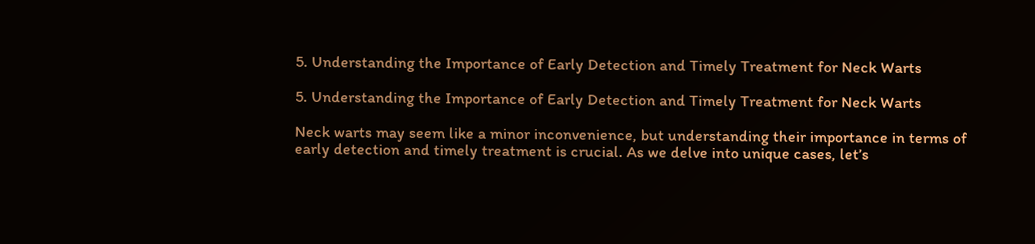5. Understanding the Importance of Early Detection and Timely Treatment for Neck Warts

5. Understanding the Importance of Early Detection and Timely Treatment for Neck Warts

Neck warts may seem like a minor inconvenience, but understanding their importance in terms of early detection and timely treatment is crucial. As we delve into unique cases, let’s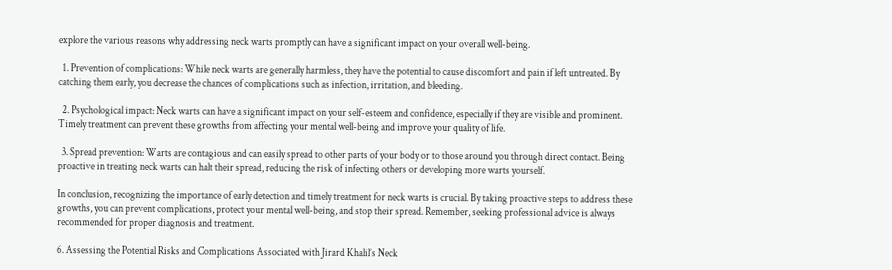explore the various reasons why addressing neck warts promptly can have a significant impact on your overall well-being.

  1. Prevention of complications: While neck warts are generally harmless, they have the potential to cause discomfort and pain if left untreated. By catching them early, you decrease the chances of complications such as infection, irritation, and bleeding.

  2. Psychological impact: Neck warts can have a significant impact on your self-esteem and confidence, especially if they are visible and prominent. Timely treatment can prevent these growths from affecting your mental well-being and improve your quality of life.

  3. Spread prevention: Warts are contagious and can easily spread to other parts of your body or to those around you through direct contact. Being proactive in treating neck warts can halt their spread, reducing the risk of infecting others or developing more warts yourself.

In conclusion, recognizing the importance of early detection and timely treatment for neck warts is crucial. By taking proactive steps to address these growths, you can prevent complications, protect your mental well-being, and stop their spread. Remember, seeking professional advice is always recommended for proper diagnosis and treatment.

6. Assessing the Potential Risks and Complications Associated with Jirard Khalil’s Neck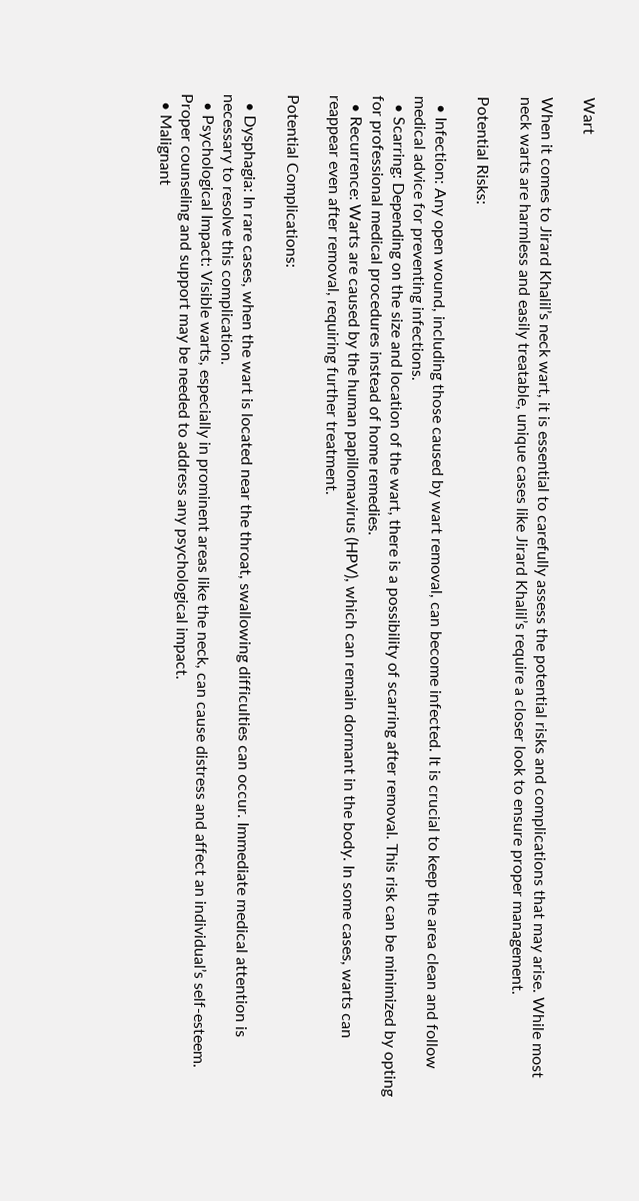Wart

When it comes to Jirard Khalil’s neck wart, it is essential to carefully assess the potential risks and complications that may arise. While most neck warts are harmless and easily treatable, unique cases like Jirard Khalil’s require a closer look to ensure proper management.

Potential Risks:

  • Infection: Any open wound, including those caused by wart removal, can become infected. It is crucial to keep the area clean and follow medical advice for preventing infections.
  • Scarring: Depending on the size and location of the wart, there is a possibility of scarring after removal. This risk can be minimized by opting for professional medical procedures instead of home remedies.
  • Recurrence: Warts are caused by the human papillomavirus (HPV), which can remain dormant in the body. In some cases, warts can reappear even after removal, requiring further treatment.

Potential Complications:

  • Dysphagia: In rare cases, when the wart is located near the throat, swallowing difficulties can occur. Immediate medical attention is necessary to resolve this complication.
  • Psychological Impact: Visible warts, especially in prominent areas like the neck, can cause distress and affect an individual’s self-esteem. Proper counseling and support may be needed to address any psychological impact.
  • Malignant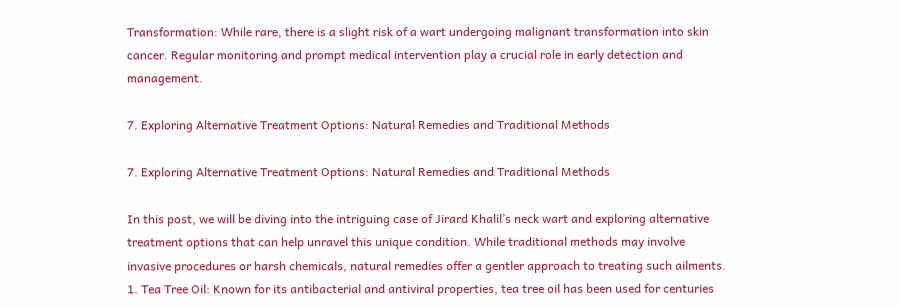Transformation: While rare, there is a slight risk of a wart undergoing malignant transformation into skin cancer. Regular monitoring and prompt medical intervention play a crucial role in early detection and management.

7. Exploring Alternative Treatment Options: Natural Remedies and Traditional Methods

7. Exploring Alternative Treatment Options: Natural Remedies and Traditional Methods

In this post, we will be diving into the intriguing case of Jirard Khalil’s neck wart and exploring alternative treatment options that can help unravel this unique condition. While traditional methods may involve invasive procedures or harsh chemicals, natural remedies offer a gentler approach to treating such ailments.
1. Tea Tree Oil: Known for its antibacterial and antiviral properties, tea tree oil has been used for centuries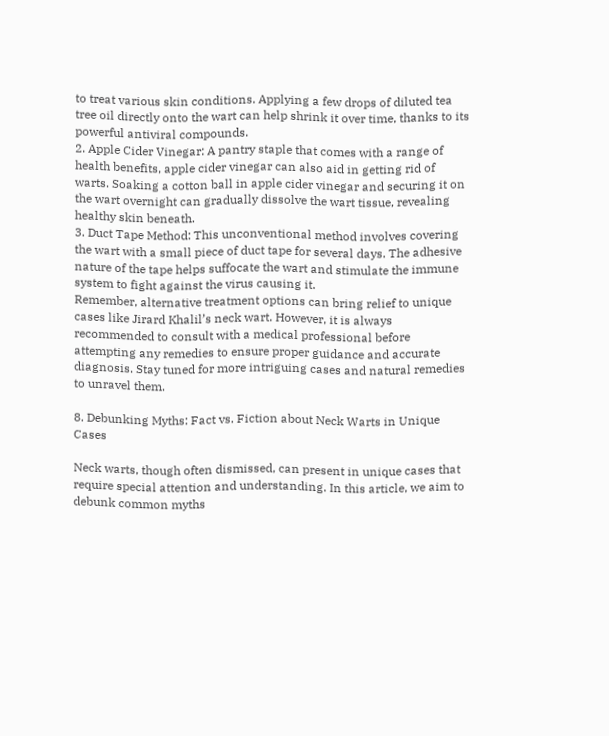to treat various skin conditions. Applying a few drops of diluted tea tree oil directly onto the wart can help shrink it over time, thanks to its powerful antiviral compounds.
2. Apple Cider Vinegar: A pantry staple that comes with a range of health benefits, apple cider vinegar can also aid in getting rid of warts. Soaking a cotton ball in apple cider vinegar and securing it on the wart overnight can gradually dissolve the wart tissue, revealing healthy skin beneath.
3. Duct Tape Method: This unconventional method involves covering the wart with a small piece of duct tape for several days. The adhesive nature of the tape helps suffocate the wart and stimulate the immune system to fight against the virus causing it.
Remember, alternative treatment options can bring relief to unique cases like Jirard Khalil’s neck wart. However, it is always recommended to consult with a medical professional before attempting any remedies to ensure proper guidance and accurate diagnosis. Stay tuned for more intriguing cases and natural remedies to unravel them.

8. Debunking Myths: Fact vs. Fiction about Neck Warts in Unique Cases

Neck warts, though often dismissed, can present in unique cases that require special attention and understanding. In this article, we aim to debunk common myths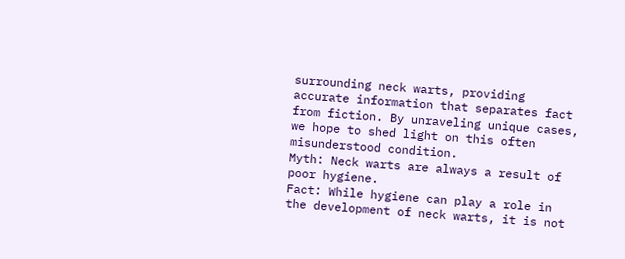surrounding neck warts, providing accurate information that separates fact from fiction. By unraveling unique cases, we hope to shed light on this often misunderstood condition.
Myth: Neck warts are always a result of poor hygiene.
Fact: While hygiene can play a role in the development of neck warts, it is not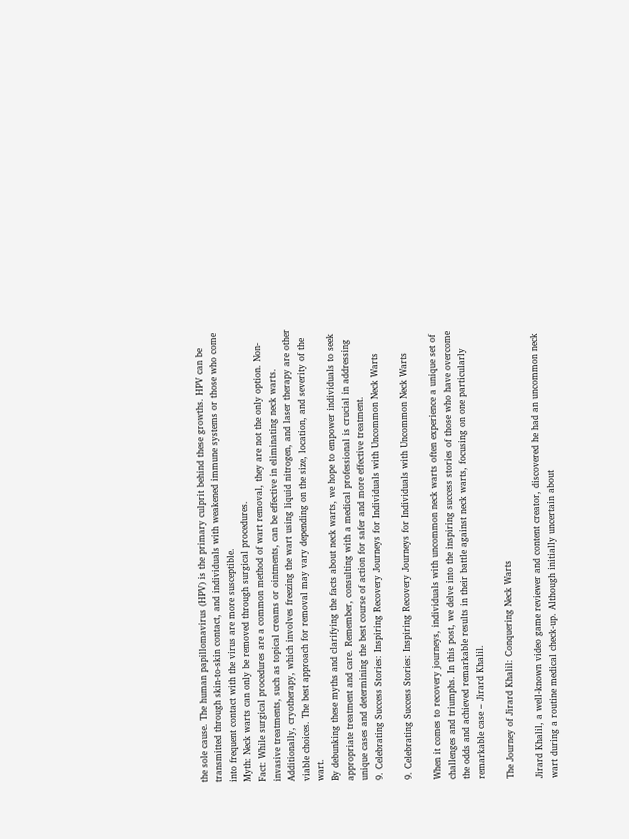the sole cause. The human papillomavirus (HPV) is the primary culprit behind these growths. HPV can be transmitted through skin-to-skin contact, and individuals with weakened immune systems or those who come into frequent contact with the virus are more susceptible.
Myth: Neck warts can only be removed through surgical procedures.
Fact: While surgical procedures are a common method of wart removal, they are not the only option. Non-invasive treatments, such as topical creams or ointments, can be effective in eliminating neck warts. Additionally, cryotherapy, which involves freezing the wart using liquid nitrogen, and laser therapy are other viable choices. The best approach for removal may vary depending on the size, location, and severity of the wart.
By debunking these myths and clarifying the facts about neck warts, we hope to empower individuals to seek appropriate treatment and care. Remember, consulting with a medical professional is crucial in addressing unique cases and determining the best course of action for safer and more effective treatment.
9. Celebrating Success Stories: Inspiring Recovery Journeys for Individuals with Uncommon Neck Warts

9. Celebrating Success Stories: Inspiring Recovery Journeys for Individuals with Uncommon Neck Warts

When it comes to recovery journeys, individuals with uncommon neck warts often experience a unique set of challenges and triumphs. In this post, we delve into the inspiring success stories of those who have overcome the odds and achieved remarkable results in their battle against neck warts, focusing on one particularly remarkable case – Jirard Khalil.

The Journey of Jirard Khalil: Conquering Neck Warts

Jirard Khalil, a well-known video game reviewer and content creator, discovered he had an uncommon neck wart during a routine medical check-up. Although initially uncertain about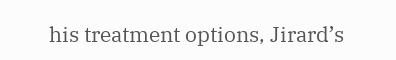his treatment options, Jirard’s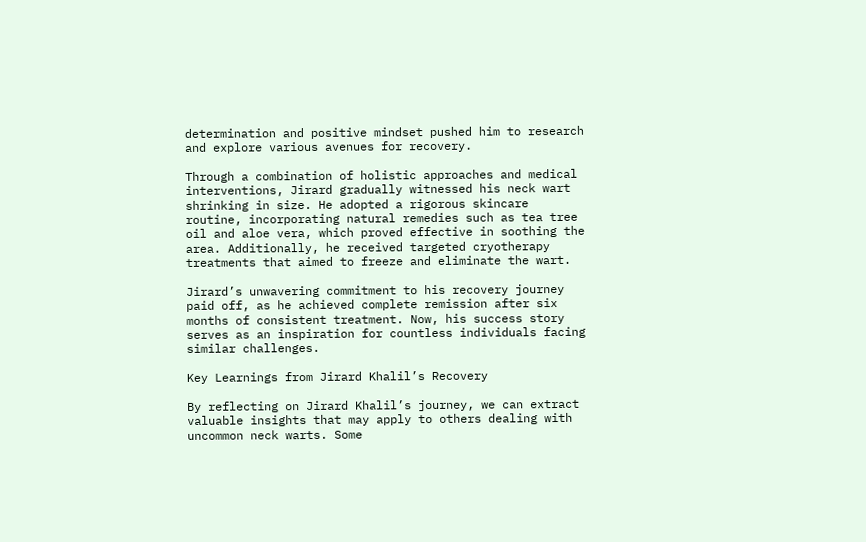determination and positive mindset pushed him to research and explore various avenues for recovery.

Through a combination of holistic approaches and medical interventions, Jirard gradually witnessed his neck wart shrinking in size. He adopted a rigorous skincare routine, incorporating natural remedies such as tea tree oil and aloe vera, which proved effective in soothing the area. Additionally, he received targeted cryotherapy treatments that aimed to freeze and eliminate the wart.

Jirard’s unwavering commitment to his recovery journey paid off, as he achieved complete remission after six months of consistent treatment. Now, his success story serves as an inspiration for countless individuals facing similar challenges.

Key Learnings from Jirard Khalil’s Recovery

By reflecting on Jirard Khalil’s journey, we can extract valuable insights that may apply to others dealing with uncommon neck warts. Some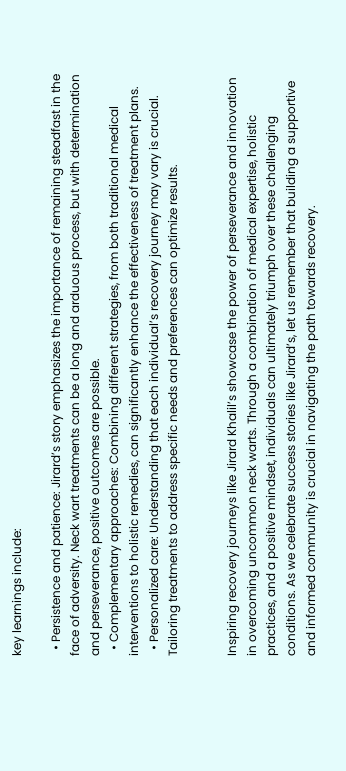key learnings include:

  • Persistence and patience: Jirard’s story emphasizes the importance of remaining steadfast in the face of adversity. Neck wart treatments can be a long and arduous process, but with determination and perseverance, positive outcomes are possible.
  • Complementary approaches: Combining different strategies, from both traditional medical interventions to holistic remedies, can significantly enhance the effectiveness of treatment plans.
  • Personalized care: Understanding that each individual’s recovery journey may vary is crucial. Tailoring treatments to address specific needs and preferences can optimize results.


Inspiring recovery journeys like Jirard Khalil’s showcase the power of perseverance and innovation in overcoming uncommon neck warts. Through a combination of medical expertise, holistic practices, and a positive mindset, individuals can ultimately triumph over these challenging conditions. As we celebrate success stories like Jirard’s, let us remember that building a supportive and informed community is crucial in navigating the path towards recovery.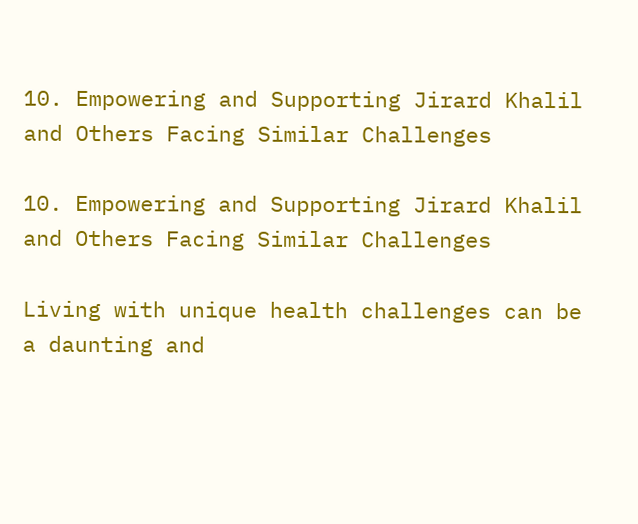10. Empowering and Supporting Jirard Khalil and Others Facing Similar Challenges

10. Empowering and Supporting Jirard Khalil and Others Facing Similar Challenges

Living with unique health challenges can be a daunting and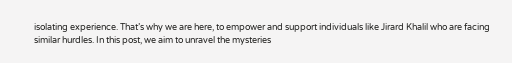isolating experience. That’s why we are here, to empower and support individuals like Jirard Khalil who are facing similar hurdles. In this post, we aim to unravel the mysteries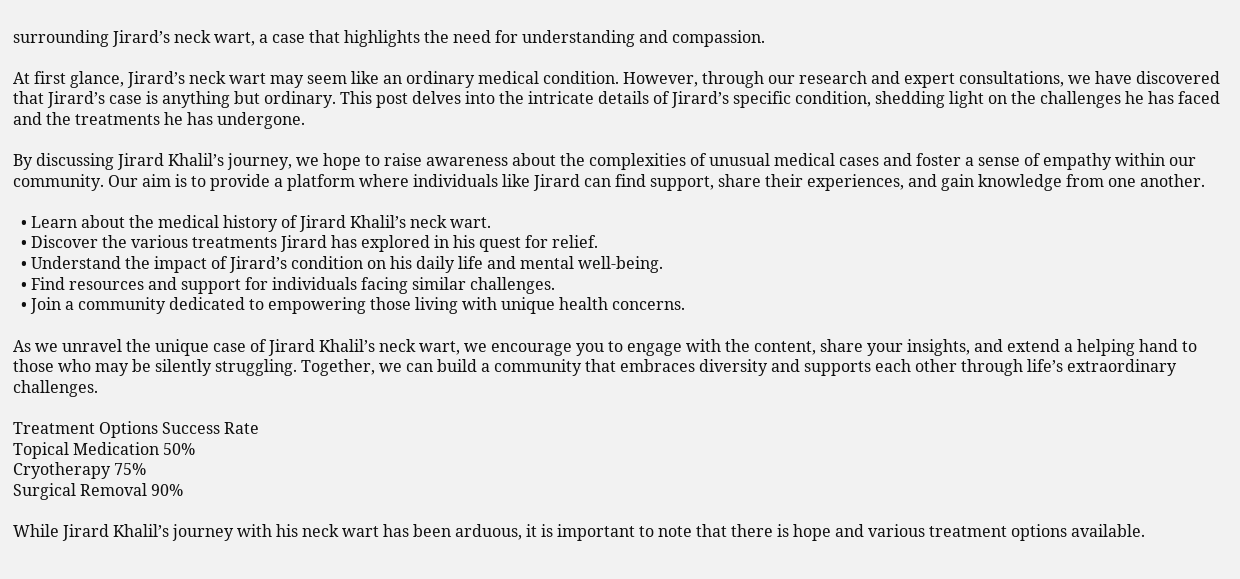surrounding Jirard’s neck wart, a case that highlights the need for understanding and compassion.

At first glance, Jirard’s neck wart may seem like an ordinary medical condition. However, through our research and expert consultations, we have discovered that Jirard’s case is anything but ordinary. This post delves into the intricate details of Jirard’s specific condition, shedding light on the challenges he has faced and the treatments he has undergone.

By discussing Jirard Khalil’s journey, we hope to raise awareness about the complexities of unusual medical cases and foster a sense of empathy within our community. Our aim is to provide a platform where individuals like Jirard can find support, share their experiences, and gain knowledge from one another.

  • Learn about the medical history of Jirard Khalil’s neck wart.
  • Discover the various treatments Jirard has explored in his quest for relief.
  • Understand the impact of Jirard’s condition on his daily life and mental well-being.
  • Find resources and support for individuals facing similar challenges.
  • Join a community dedicated to empowering those living with unique health concerns.

As we unravel the unique case of Jirard Khalil’s neck wart, we encourage you to engage with the content, share your insights, and extend a helping hand to those who may be silently struggling. Together, we can build a community that embraces diversity and supports each other through life’s extraordinary challenges.

Treatment Options Success Rate
Topical Medication 50%
Cryotherapy 75%
Surgical Removal 90%

While Jirard Khalil’s journey with his neck wart has been arduous, it is important to note that there is hope and various treatment options available.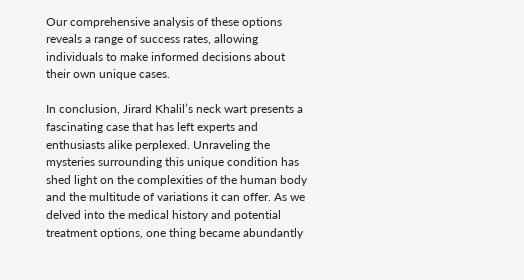Our comprehensive analysis of these options reveals a range of success rates, allowing individuals to make informed decisions about their own unique cases.

In conclusion, Jirard Khalil’s neck wart presents a fascinating case that has left experts and enthusiasts alike perplexed. Unraveling the mysteries surrounding this unique condition has shed light on the complexities of the human body and the multitude of variations it can offer. As we delved into the medical history and potential treatment options, one thing became abundantly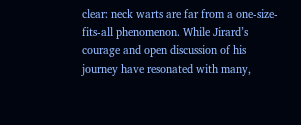clear: neck warts are far from a one-size-fits-all phenomenon. While Jirard’s courage and open discussion of his journey have resonated with many,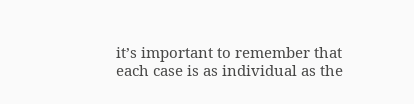it’s important to remember that each case is as individual as the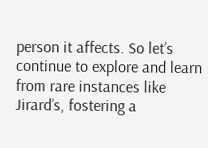person it affects. So let’s continue to explore and learn from rare instances like Jirard’s, fostering a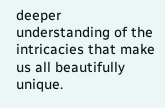deeper understanding of the intricacies that make us all beautifully unique.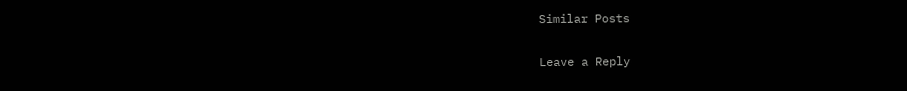Similar Posts

Leave a Reply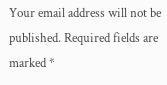Your email address will not be published. Required fields are marked *